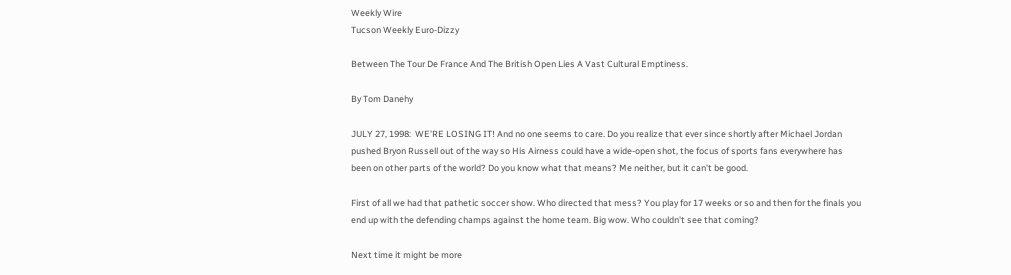Weekly Wire
Tucson Weekly Euro-Dizzy

Between The Tour De France And The British Open Lies A Vast Cultural Emptiness.

By Tom Danehy

JULY 27, 1998:  WE'RE LOSING IT! And no one seems to care. Do you realize that ever since shortly after Michael Jordan pushed Bryon Russell out of the way so His Airness could have a wide-open shot, the focus of sports fans everywhere has been on other parts of the world? Do you know what that means? Me neither, but it can't be good.

First of all we had that pathetic soccer show. Who directed that mess? You play for 17 weeks or so and then for the finals you end up with the defending champs against the home team. Big wow. Who couldn't see that coming?

Next time it might be more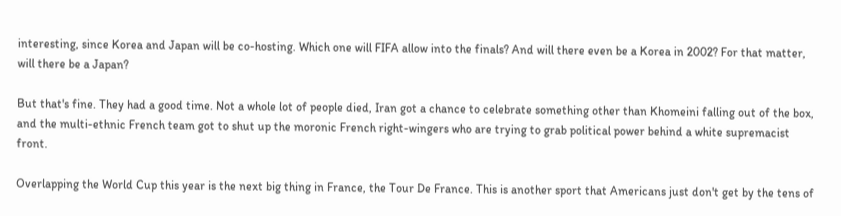interesting, since Korea and Japan will be co-hosting. Which one will FIFA allow into the finals? And will there even be a Korea in 2002? For that matter, will there be a Japan?

But that's fine. They had a good time. Not a whole lot of people died, Iran got a chance to celebrate something other than Khomeini falling out of the box, and the multi-ethnic French team got to shut up the moronic French right-wingers who are trying to grab political power behind a white supremacist front.

Overlapping the World Cup this year is the next big thing in France, the Tour De France. This is another sport that Americans just don't get by the tens of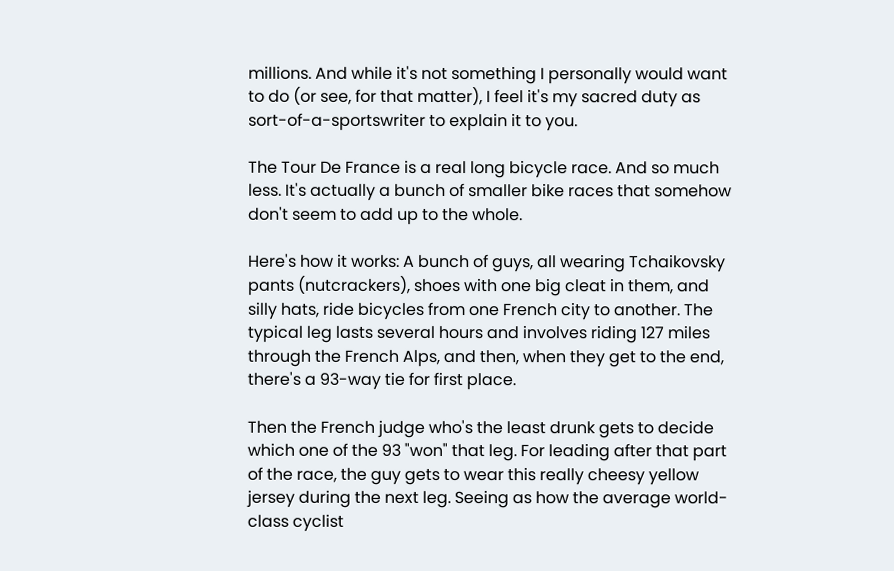millions. And while it's not something I personally would want to do (or see, for that matter), I feel it's my sacred duty as sort-of-a-sportswriter to explain it to you.

The Tour De France is a real long bicycle race. And so much less. It's actually a bunch of smaller bike races that somehow don't seem to add up to the whole.

Here's how it works: A bunch of guys, all wearing Tchaikovsky pants (nutcrackers), shoes with one big cleat in them, and silly hats, ride bicycles from one French city to another. The typical leg lasts several hours and involves riding 127 miles through the French Alps, and then, when they get to the end, there's a 93-way tie for first place.

Then the French judge who's the least drunk gets to decide which one of the 93 "won" that leg. For leading after that part of the race, the guy gets to wear this really cheesy yellow jersey during the next leg. Seeing as how the average world-class cyclist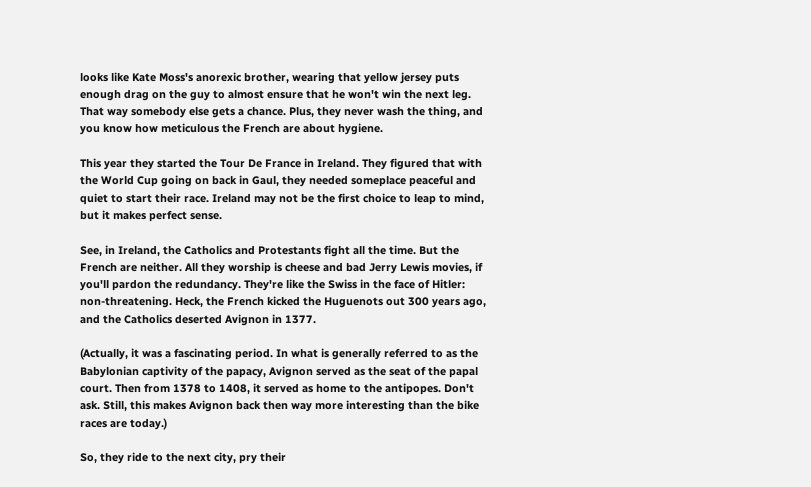looks like Kate Moss's anorexic brother, wearing that yellow jersey puts enough drag on the guy to almost ensure that he won't win the next leg. That way somebody else gets a chance. Plus, they never wash the thing, and you know how meticulous the French are about hygiene.

This year they started the Tour De France in Ireland. They figured that with the World Cup going on back in Gaul, they needed someplace peaceful and quiet to start their race. Ireland may not be the first choice to leap to mind, but it makes perfect sense.

See, in Ireland, the Catholics and Protestants fight all the time. But the French are neither. All they worship is cheese and bad Jerry Lewis movies, if you'll pardon the redundancy. They're like the Swiss in the face of Hitler: non-threatening. Heck, the French kicked the Huguenots out 300 years ago, and the Catholics deserted Avignon in 1377.

(Actually, it was a fascinating period. In what is generally referred to as the Babylonian captivity of the papacy, Avignon served as the seat of the papal court. Then from 1378 to 1408, it served as home to the antipopes. Don't ask. Still, this makes Avignon back then way more interesting than the bike races are today.)

So, they ride to the next city, pry their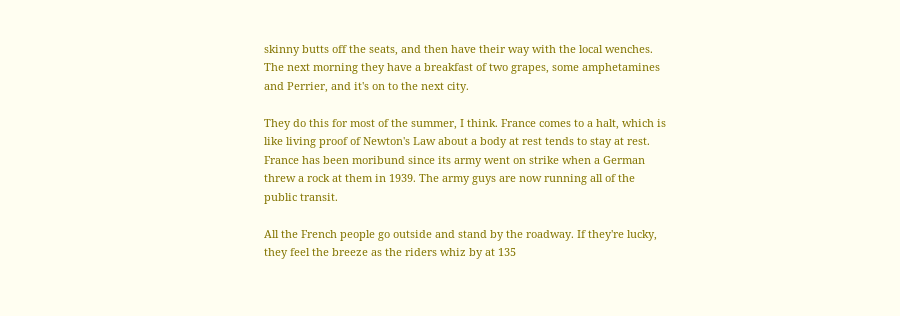skinny butts off the seats, and then have their way with the local wenches. The next morning they have a breakfast of two grapes, some amphetamines and Perrier, and it's on to the next city.

They do this for most of the summer, I think. France comes to a halt, which is like living proof of Newton's Law about a body at rest tends to stay at rest. France has been moribund since its army went on strike when a German threw a rock at them in 1939. The army guys are now running all of the public transit.

All the French people go outside and stand by the roadway. If they're lucky, they feel the breeze as the riders whiz by at 135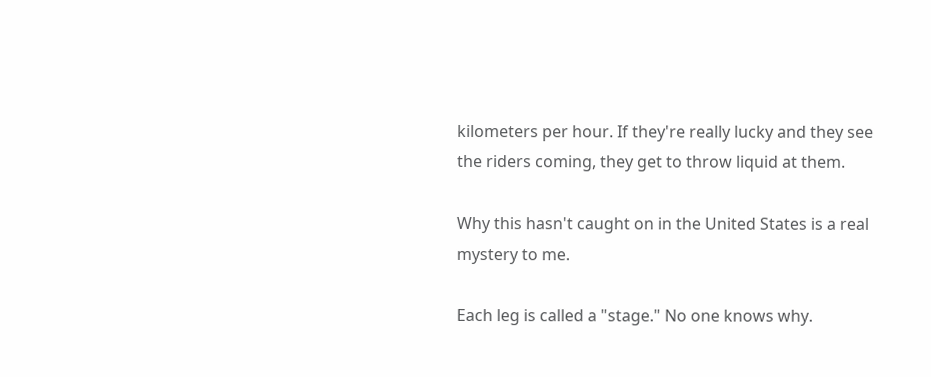kilometers per hour. If they're really lucky and they see the riders coming, they get to throw liquid at them.

Why this hasn't caught on in the United States is a real mystery to me.

Each leg is called a "stage." No one knows why.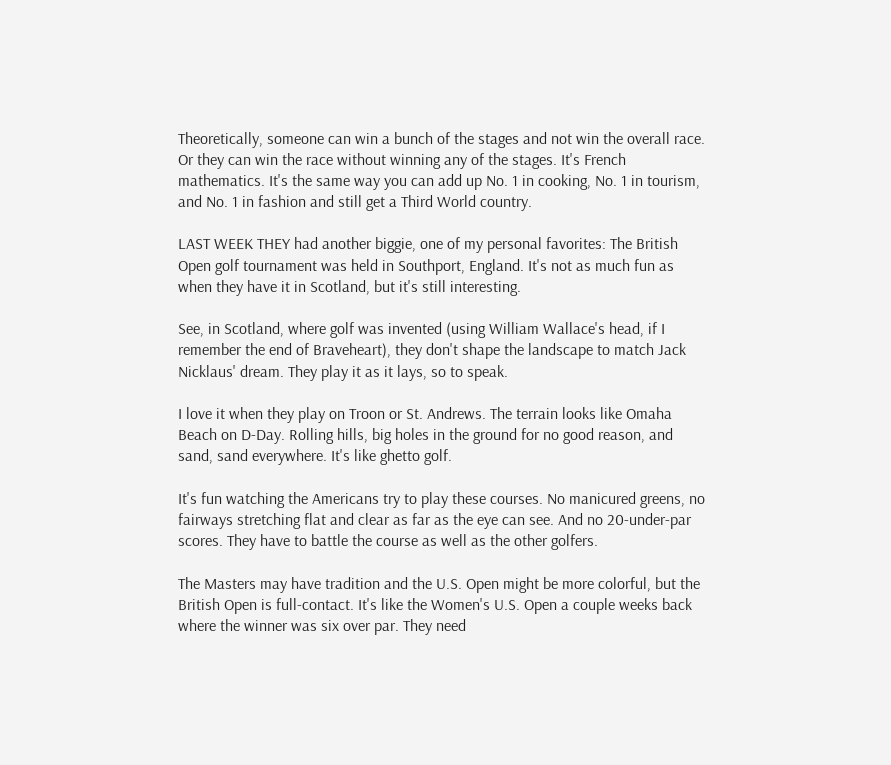Theoretically, someone can win a bunch of the stages and not win the overall race. Or they can win the race without winning any of the stages. It's French mathematics. It's the same way you can add up No. 1 in cooking, No. 1 in tourism, and No. 1 in fashion and still get a Third World country.

LAST WEEK THEY had another biggie, one of my personal favorites: The British Open golf tournament was held in Southport, England. It's not as much fun as when they have it in Scotland, but it's still interesting.

See, in Scotland, where golf was invented (using William Wallace's head, if I remember the end of Braveheart), they don't shape the landscape to match Jack Nicklaus' dream. They play it as it lays, so to speak.

I love it when they play on Troon or St. Andrews. The terrain looks like Omaha Beach on D-Day. Rolling hills, big holes in the ground for no good reason, and sand, sand everywhere. It's like ghetto golf.

It's fun watching the Americans try to play these courses. No manicured greens, no fairways stretching flat and clear as far as the eye can see. And no 20-under-par scores. They have to battle the course as well as the other golfers.

The Masters may have tradition and the U.S. Open might be more colorful, but the British Open is full-contact. It's like the Women's U.S. Open a couple weeks back where the winner was six over par. They need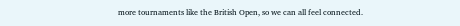more tournaments like the British Open, so we can all feel connected.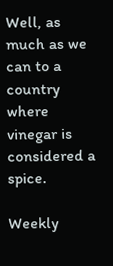Well, as much as we can to a country where vinegar is considered a spice.

Weekly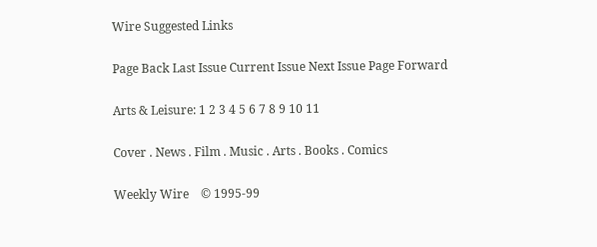Wire Suggested Links

Page Back Last Issue Current Issue Next Issue Page Forward

Arts & Leisure: 1 2 3 4 5 6 7 8 9 10 11

Cover . News . Film . Music . Arts . Books . Comics

Weekly Wire    © 1995-99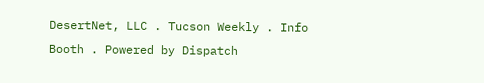DesertNet, LLC . Tucson Weekly . Info Booth . Powered by Dispatch